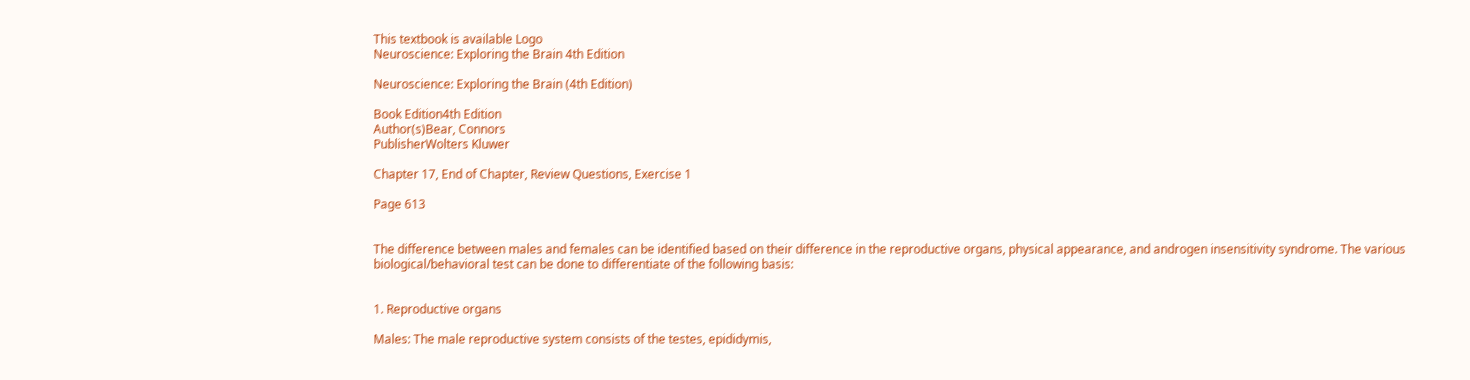This textbook is available Logo
Neuroscience: Exploring the Brain 4th Edition

Neuroscience: Exploring the Brain (4th Edition)

Book Edition4th Edition
Author(s)Bear, Connors
PublisherWolters Kluwer

Chapter 17, End of Chapter, Review Questions, Exercise 1

Page 613


The difference between males and females can be identified based on their difference in the reproductive organs, physical appearance, and androgen insensitivity syndrome. The various biological/behavioral test can be done to differentiate of the following basis:


1. Reproductive organs

Males: The male reproductive system consists of the testes, epididymis,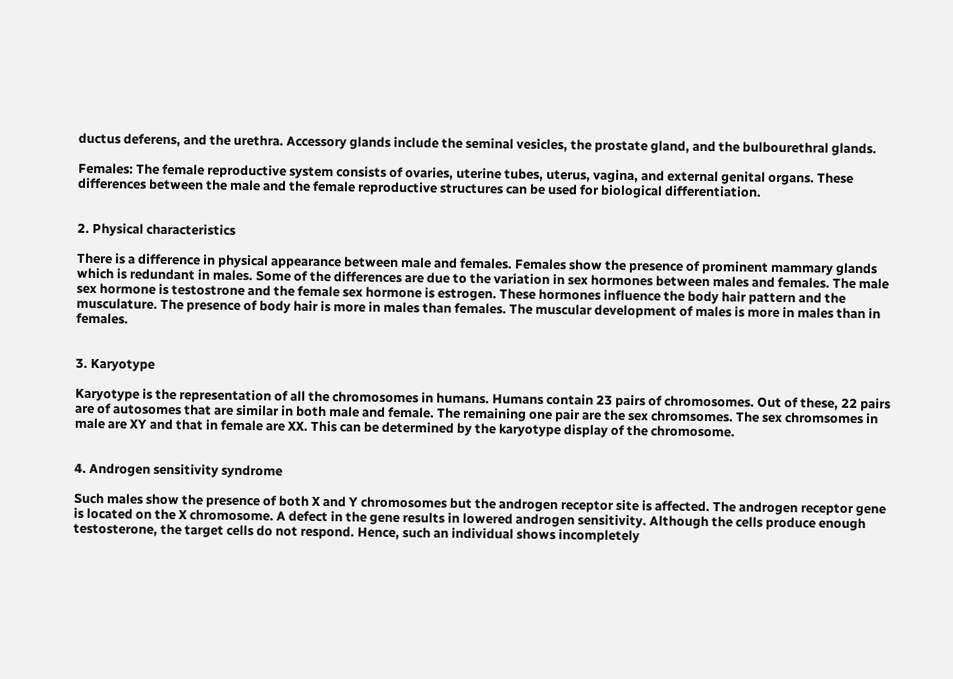ductus deferens, and the urethra. Accessory glands include the seminal vesicles, the prostate gland, and the bulbourethral glands.

Females: The female reproductive system consists of ovaries, uterine tubes, uterus, vagina, and external genital organs. These differences between the male and the female reproductive structures can be used for biological differentiation.


2. Physical characteristics

There is a difference in physical appearance between male and females. Females show the presence of prominent mammary glands which is redundant in males. Some of the differences are due to the variation in sex hormones between males and females. The male sex hormone is testostrone and the female sex hormone is estrogen. These hormones influence the body hair pattern and the musculature. The presence of body hair is more in males than females. The muscular development of males is more in males than in females.


3. Karyotype

Karyotype is the representation of all the chromosomes in humans. Humans contain 23 pairs of chromosomes. Out of these, 22 pairs are of autosomes that are similar in both male and female. The remaining one pair are the sex chromsomes. The sex chromsomes in male are XY and that in female are XX. This can be determined by the karyotype display of the chromosome.


4. Androgen sensitivity syndrome

Such males show the presence of both X and Y chromosomes but the androgen receptor site is affected. The androgen receptor gene is located on the X chromosome. A defect in the gene results in lowered androgen sensitivity. Although the cells produce enough testosterone, the target cells do not respond. Hence, such an individual shows incompletely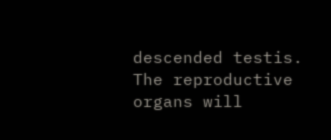descended testis. The reproductive organs will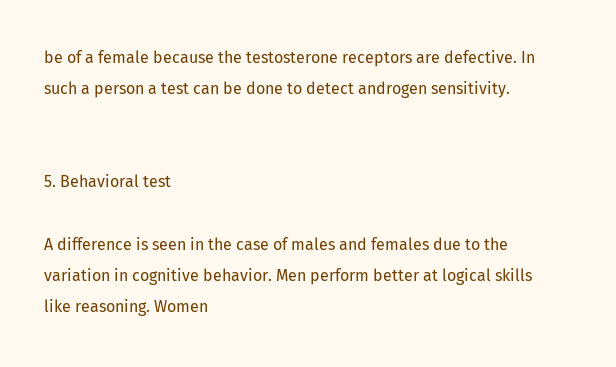be of a female because the testosterone receptors are defective. In such a person a test can be done to detect androgen sensitivity.


5. Behavioral test

A difference is seen in the case of males and females due to the variation in cognitive behavior. Men perform better at logical skills like reasoning. Women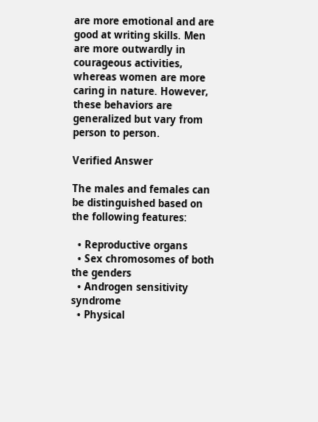are more emotional and are good at writing skills. Men are more outwardly in courageous activities, whereas women are more caring in nature. However, these behaviors are generalized but vary from person to person.

Verified Answer

The males and females can be distinguished based on the following features:

  • Reproductive organs
  • Sex chromosomes of both the genders
  • Androgen sensitivity syndrome
  • Physical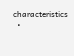characteristics
  •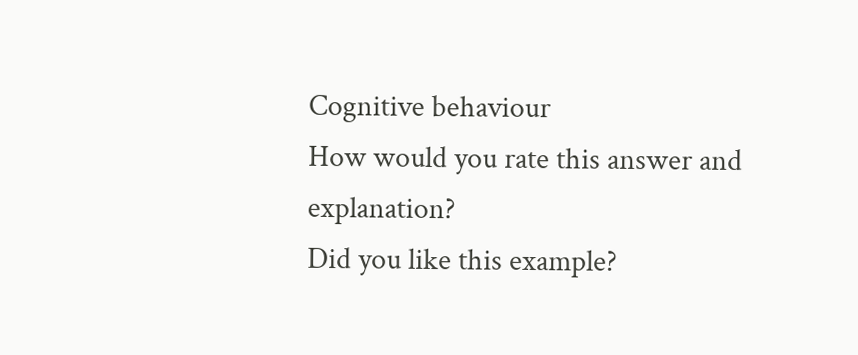Cognitive behaviour
How would you rate this answer and explanation?
Did you like this example?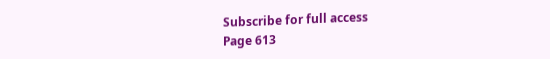Subscribe for full access
Page 613